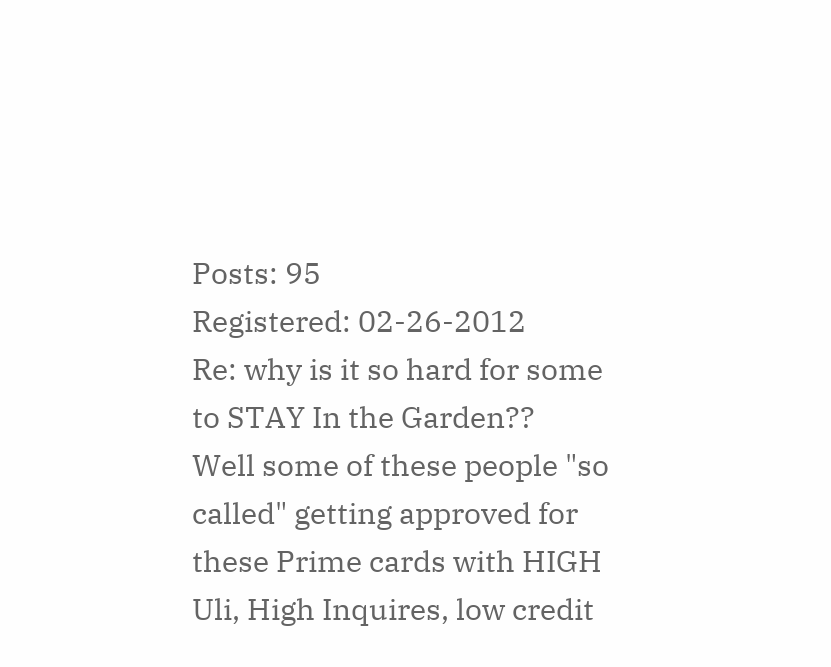Posts: 95
Registered: 02-26-2012
Re: why is it so hard for some to STAY In the Garden??
Well some of these people "so called" getting approved for these Prime cards with HIGH Uli, High Inquires, low credit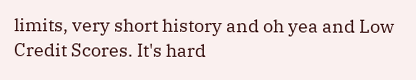limits, very short history and oh yea and Low Credit Scores. It's hard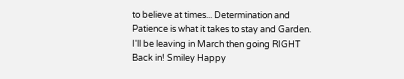to believe at times... Determination and Patience is what it takes to stay and Garden. I'll be leaving in March then going RIGHT Back in! Smiley Happy